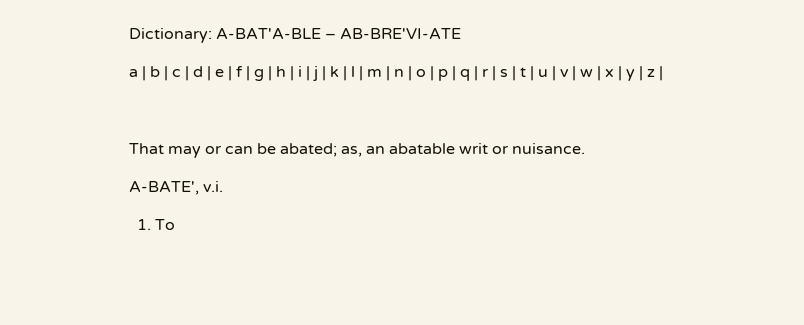Dictionary: A-BAT'A-BLE – AB-BRE'VI-ATE

a | b | c | d | e | f | g | h | i | j | k | l | m | n | o | p | q | r | s | t | u | v | w | x | y | z |



That may or can be abated; as, an abatable writ or nuisance.

A-BATE', v.i.

  1. To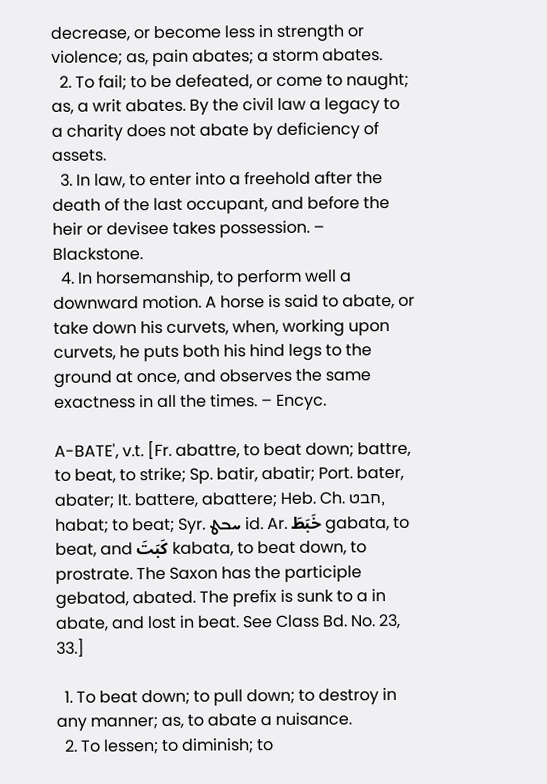decrease, or become less in strength or violence; as, pain abates; a storm abates.
  2. To fail; to be defeated, or come to naught; as, a writ abates. By the civil law a legacy to a charity does not abate by deficiency of assets.
  3. In law, to enter into a freehold after the death of the last occupant, and before the heir or devisee takes possession. – Blackstone.
  4. In horsemanship, to perform well a downward motion. A horse is said to abate, or take down his curvets, when, working upon curvets, he puts both his hind legs to the ground at once, and observes the same exactness in all the times. – Encyc.

A-BATE', v.t. [Fr. abattre, to beat down; battre, to beat, to strike; Sp. batir, abatir; Port. bater, abater; It. battere, abattere; Heb. Ch. חבט, habat; to beat; Syr. ܚܒܛ id. Ar. خَبَطَ gabata, to beat, and كَبَتَ kabata, to beat down, to prostrate. The Saxon has the participle gebatod, abated. The prefix is sunk to a in abate, and lost in beat. See Class Bd. No. 23, 33.]

  1. To beat down; to pull down; to destroy in any manner; as, to abate a nuisance.
  2. To lessen; to diminish; to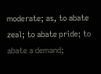moderate; as, to abate zeal; to abate pride; to abate a demand;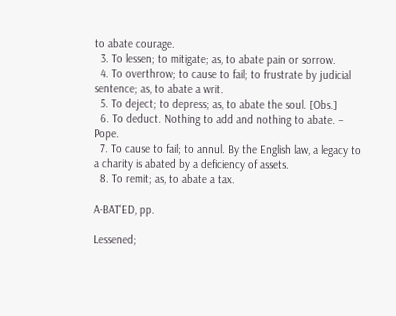to abate courage.
  3. To lessen; to mitigate; as, to abate pain or sorrow.
  4. To overthrow; to cause to fail; to frustrate by judicial sentence; as, to abate a writ.
  5. To deject; to depress; as, to abate the soul. [Obs.]
  6. To deduct. Nothing to add and nothing to abate. – Pope.
  7. To cause to fail; to annul. By the English law, a legacy to a charity is abated by a deficiency of assets.
  8. To remit; as, to abate a tax.

A-BAT'ED, pp.

Lessened;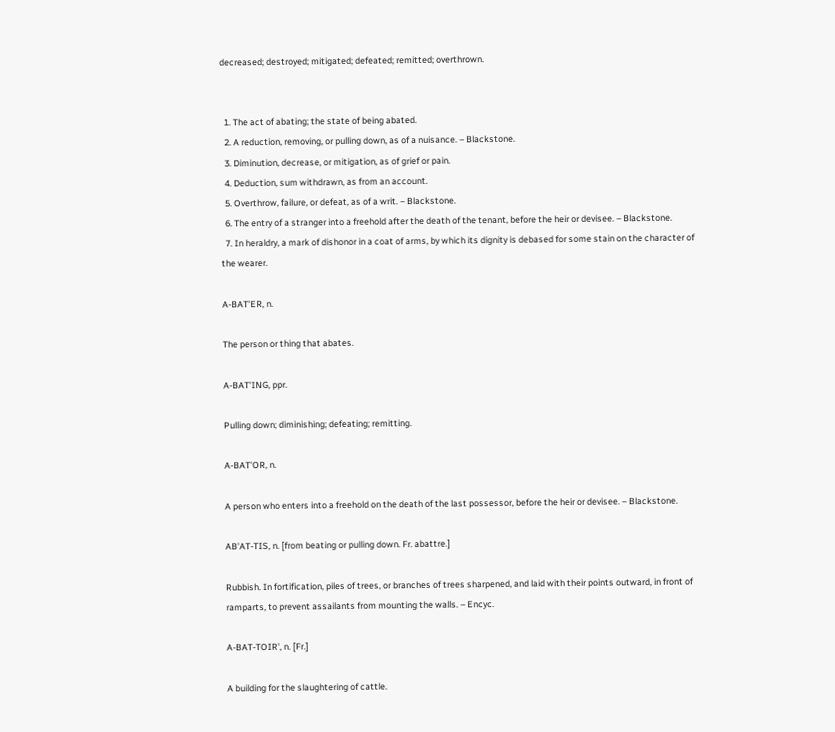decreased; destroyed; mitigated; defeated; remitted; overthrown.


  1. The act of abating; the state of being abated.
  2. A reduction, removing, or pulling down, as of a nuisance. – Blackstone.
  3. Diminution, decrease, or mitigation, as of grief or pain.
  4. Deduction, sum withdrawn, as from an account.
  5. Overthrow, failure, or defeat, as of a writ. – Blackstone.
  6. The entry of a stranger into a freehold after the death of the tenant, before the heir or devisee. – Blackstone.
  7. In heraldry, a mark of dishonor in a coat of arms, by which its dignity is debased for some stain on the character of the wearer.

A-BAT'ER, n.

The person or thing that abates.

A-BAT'ING, ppr.

Pulling down; diminishing; defeating; remitting.

A-BAT'OR, n.

A person who enters into a freehold on the death of the last possessor, before the heir or devisee. – Blackstone.

AB'AT-TIS, n. [from beating or pulling down. Fr. abattre.]

Rubbish. In fortification, piles of trees, or branches of trees sharpened, and laid with their points outward, in front of ramparts, to prevent assailants from mounting the walls. – Encyc.

A-BAT-TOIR', n. [Fr.]

A building for the slaughtering of cattle.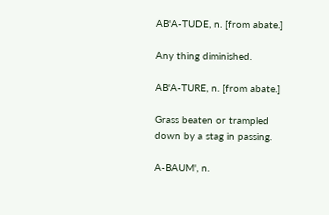AB'A-TUDE, n. [from abate.]

Any thing diminished.

AB'A-TURE, n. [from abate.]

Grass beaten or trampled down by a stag in passing.

A-BAUM', n.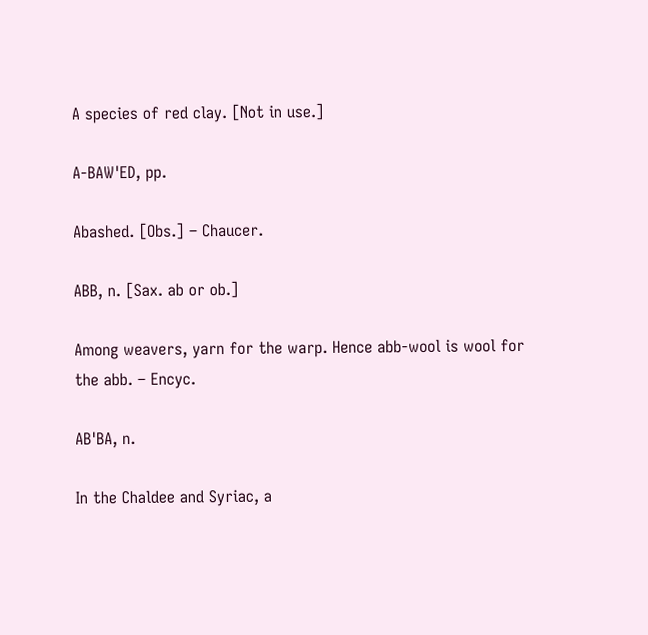A species of red clay. [Not in use.]

A-BAW'ED, pp.

Abashed. [Obs.] – Chaucer.

ABB, n. [Sax. ab or ob.]

Among weavers, yarn for the warp. Hence abb-wool is wool for the abb. – Encyc.

AB'BA, n.

In the Chaldee and Syriac, a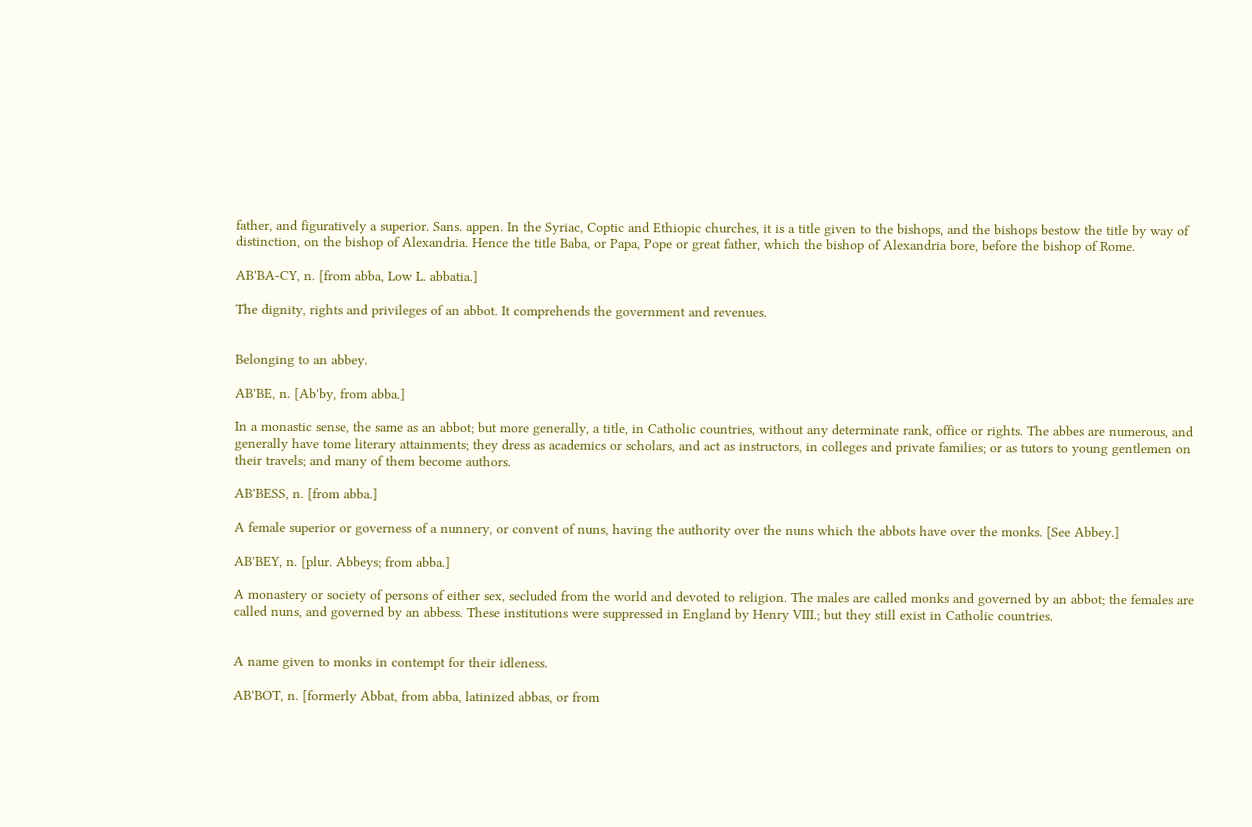father, and figuratively a superior. Sans. appen. In the Syriac, Coptic and Ethiopic churches, it is a title given to the bishops, and the bishops bestow the title by way of distinction, on the bishop of Alexandria. Hence the title Baba, or Papa, Pope or great father, which the bishop of Alexandria bore, before the bishop of Rome.

AB'BA-CY, n. [from abba, Low L. abbatia.]

The dignity, rights and privileges of an abbot. It comprehends the government and revenues.


Belonging to an abbey.

AB'BE, n. [Ab'by, from abba.]

In a monastic sense, the same as an abbot; but more generally, a title, in Catholic countries, without any determinate rank, office or rights. The abbes are numerous, and generally have tome literary attainments; they dress as academics or scholars, and act as instructors, in colleges and private families; or as tutors to young gentlemen on their travels; and many of them become authors.

AB'BESS, n. [from abba.]

A female superior or governess of a nunnery, or convent of nuns, having the authority over the nuns which the abbots have over the monks. [See Abbey.]

AB'BEY, n. [plur. Abbeys; from abba.]

A monastery or society of persons of either sex, secluded from the world and devoted to religion. The males are called monks and governed by an abbot; the females are called nuns, and governed by an abbess. These institutions were suppressed in England by Henry VIII.; but they still exist in Catholic countries.


A name given to monks in contempt for their idleness.

AB'BOT, n. [formerly Abbat, from abba, latinized abbas, or from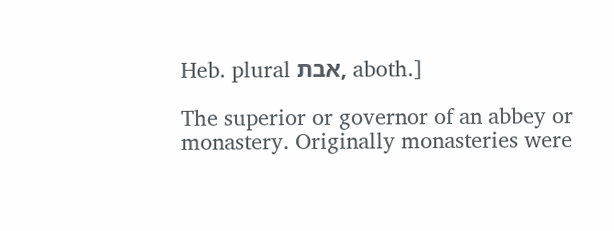Heb. plural אבת, aboth.]

The superior or governor of an abbey or monastery. Originally monasteries were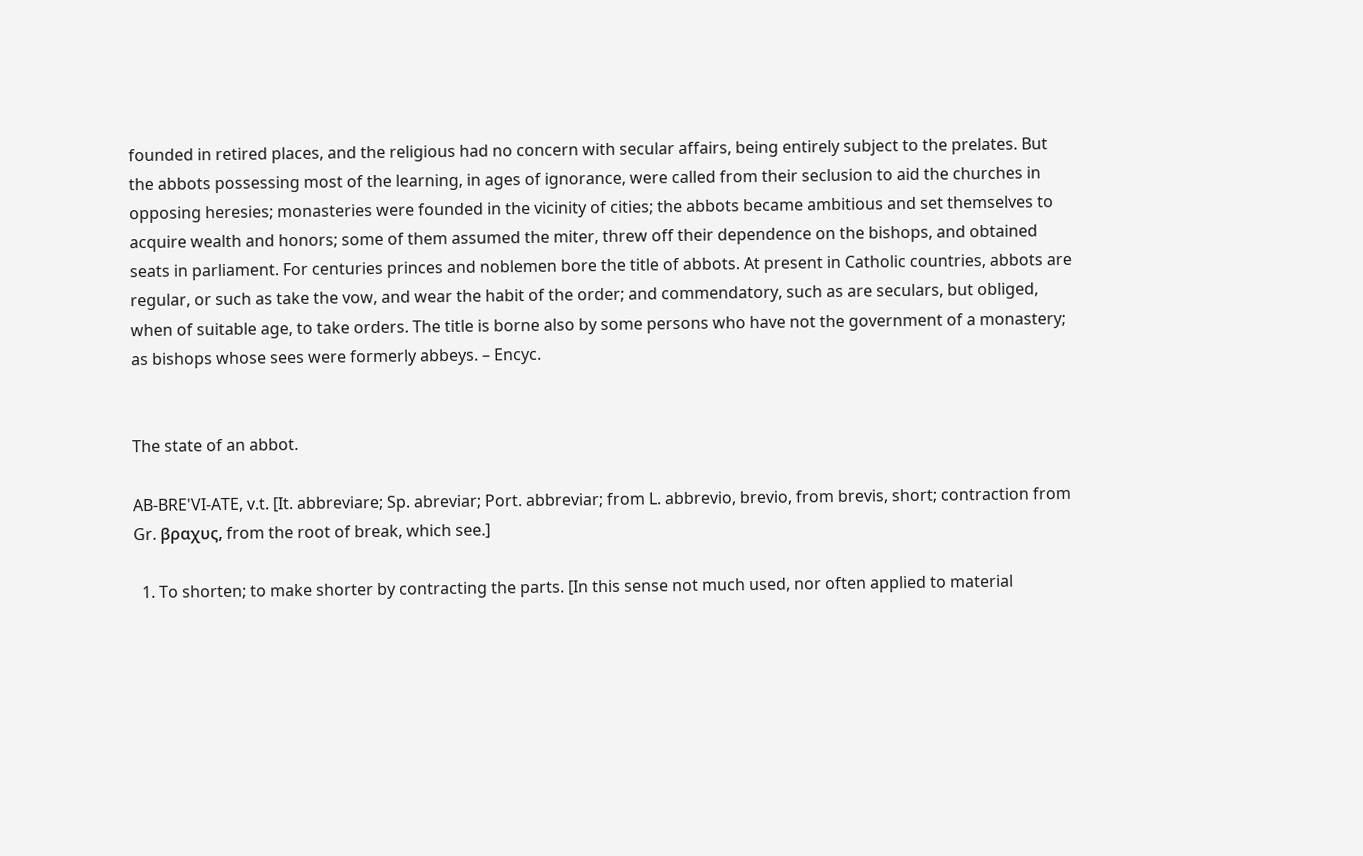founded in retired places, and the religious had no concern with secular affairs, being entirely subject to the prelates. But the abbots possessing most of the learning, in ages of ignorance, were called from their seclusion to aid the churches in opposing heresies; monasteries were founded in the vicinity of cities; the abbots became ambitious and set themselves to acquire wealth and honors; some of them assumed the miter, threw off their dependence on the bishops, and obtained seats in parliament. For centuries princes and noblemen bore the title of abbots. At present in Catholic countries, abbots are regular, or such as take the vow, and wear the habit of the order; and commendatory, such as are seculars, but obliged, when of suitable age, to take orders. The title is borne also by some persons who have not the government of a monastery; as bishops whose sees were formerly abbeys. – Encyc.


The state of an abbot.

AB-BRE'VI-ATE, v.t. [It. abbreviare; Sp. abreviar; Port. abbreviar; from L. abbrevio, brevio, from brevis, short; contraction from Gr. βραχυς, from the root of break, which see.]

  1. To shorten; to make shorter by contracting the parts. [In this sense not much used, nor often applied to material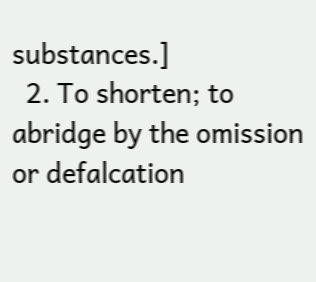substances.]
  2. To shorten; to abridge by the omission or defalcation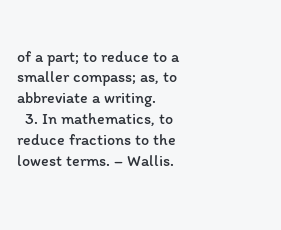of a part; to reduce to a smaller compass; as, to abbreviate a writing.
  3. In mathematics, to reduce fractions to the lowest terms. – Wallis.